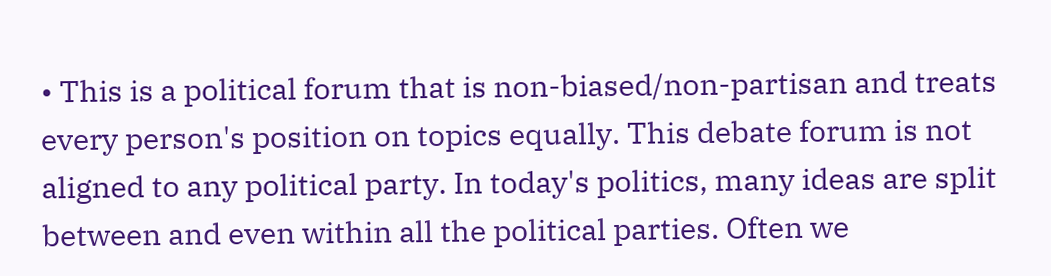• This is a political forum that is non-biased/non-partisan and treats every person's position on topics equally. This debate forum is not aligned to any political party. In today's politics, many ideas are split between and even within all the political parties. Often we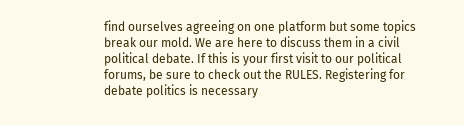find ourselves agreeing on one platform but some topics break our mold. We are here to discuss them in a civil political debate. If this is your first visit to our political forums, be sure to check out the RULES. Registering for debate politics is necessary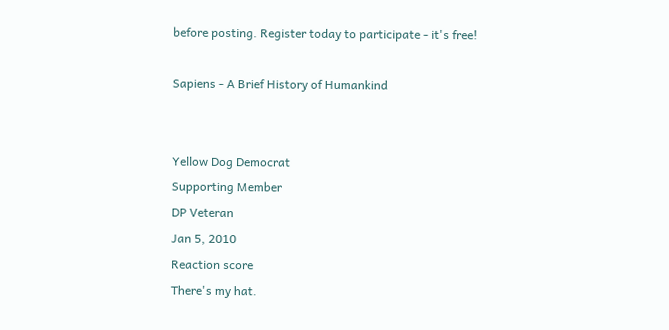before posting. Register today to participate - it's free!

Sapiens - A Brief History of Humankind


Yellow Dog Democrat
Supporting Member
DP Veteran
Jan 5, 2010
Reaction score
There's my hat.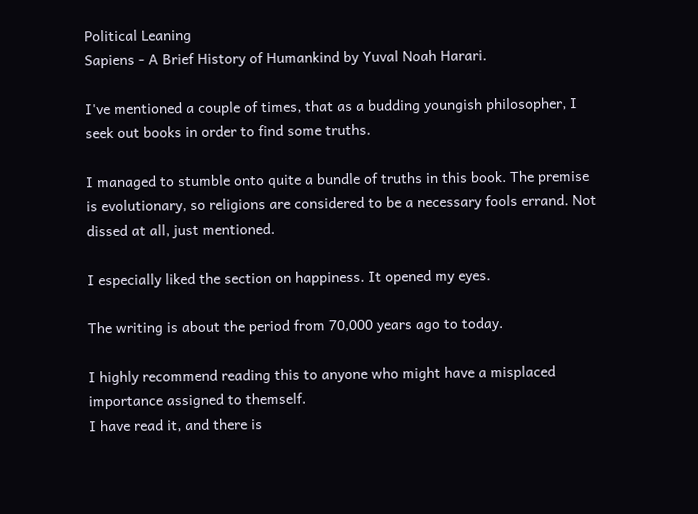Political Leaning
Sapiens - A Brief History of Humankind by Yuval Noah Harari.

I've mentioned a couple of times, that as a budding youngish philosopher, I seek out books in order to find some truths.

I managed to stumble onto quite a bundle of truths in this book. The premise is evolutionary, so religions are considered to be a necessary fools errand. Not dissed at all, just mentioned.

I especially liked the section on happiness. It opened my eyes.

The writing is about the period from 70,000 years ago to today.

I highly recommend reading this to anyone who might have a misplaced importance assigned to themself.
I have read it, and there is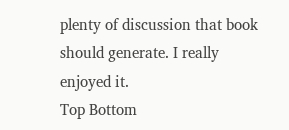plenty of discussion that book should generate. I really enjoyed it.
Top Bottom